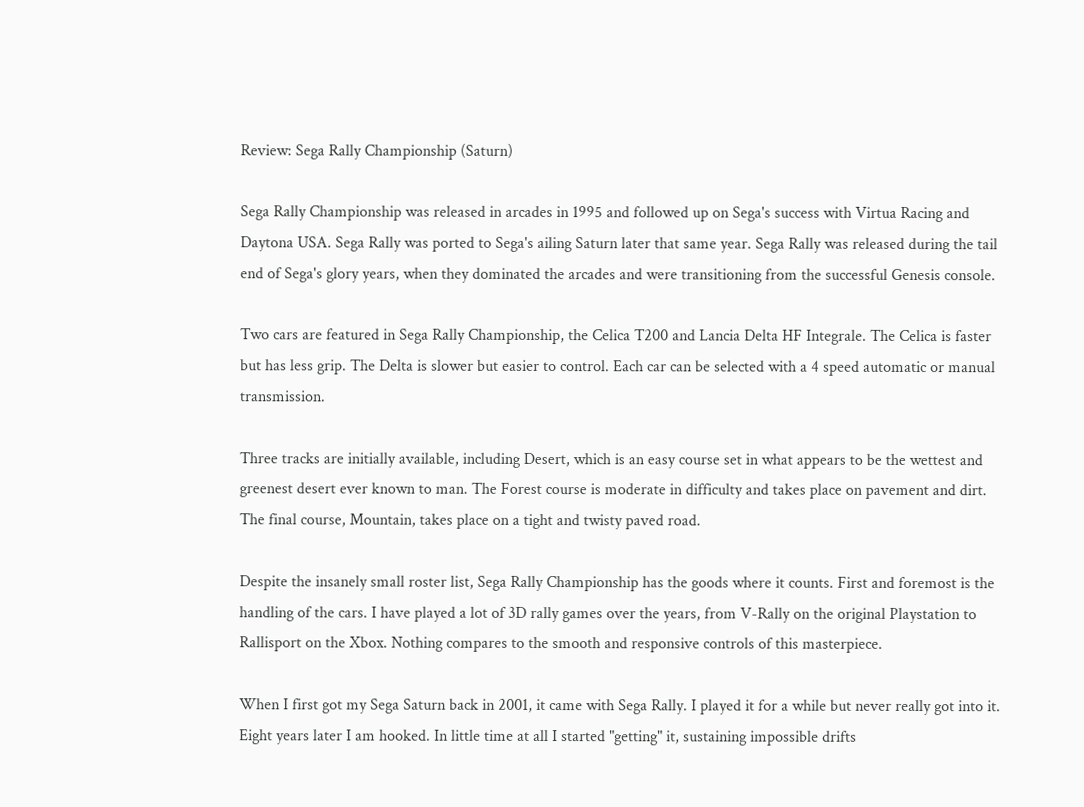Review: Sega Rally Championship (Saturn)

Sega Rally Championship was released in arcades in 1995 and followed up on Sega's success with Virtua Racing and Daytona USA. Sega Rally was ported to Sega's ailing Saturn later that same year. Sega Rally was released during the tail end of Sega's glory years, when they dominated the arcades and were transitioning from the successful Genesis console.

Two cars are featured in Sega Rally Championship, the Celica T200 and Lancia Delta HF Integrale. The Celica is faster but has less grip. The Delta is slower but easier to control. Each car can be selected with a 4 speed automatic or manual transmission.

Three tracks are initially available, including Desert, which is an easy course set in what appears to be the wettest and greenest desert ever known to man. The Forest course is moderate in difficulty and takes place on pavement and dirt. The final course, Mountain, takes place on a tight and twisty paved road.

Despite the insanely small roster list, Sega Rally Championship has the goods where it counts. First and foremost is the handling of the cars. I have played a lot of 3D rally games over the years, from V-Rally on the original Playstation to Rallisport on the Xbox. Nothing compares to the smooth and responsive controls of this masterpiece.

When I first got my Sega Saturn back in 2001, it came with Sega Rally. I played it for a while but never really got into it. Eight years later I am hooked. In little time at all I started "getting" it, sustaining impossible drifts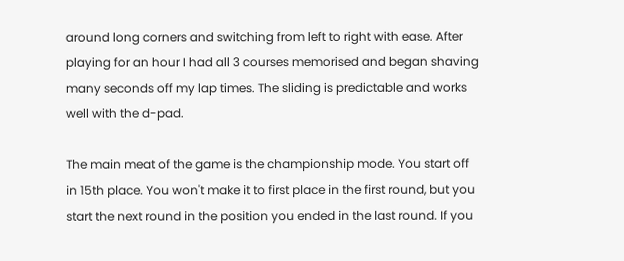around long corners and switching from left to right with ease. After playing for an hour I had all 3 courses memorised and began shaving many seconds off my lap times. The sliding is predictable and works well with the d-pad.

The main meat of the game is the championship mode. You start off in 15th place. You won't make it to first place in the first round, but you start the next round in the position you ended in the last round. If you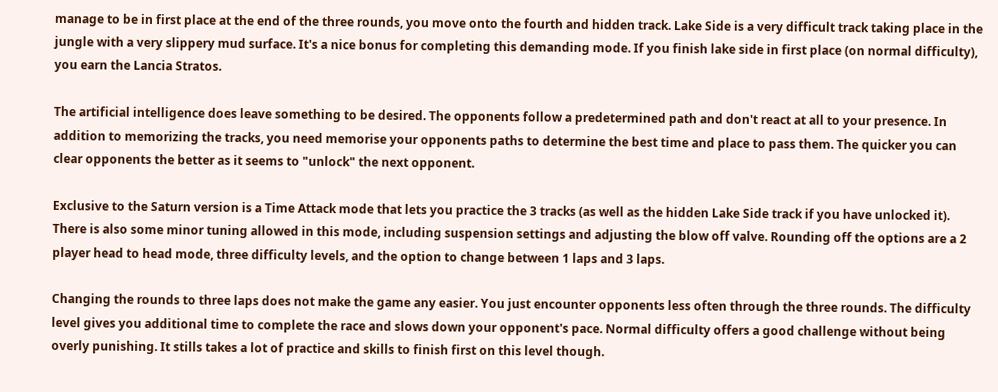manage to be in first place at the end of the three rounds, you move onto the fourth and hidden track. Lake Side is a very difficult track taking place in the jungle with a very slippery mud surface. It's a nice bonus for completing this demanding mode. If you finish lake side in first place (on normal difficulty), you earn the Lancia Stratos.

The artificial intelligence does leave something to be desired. The opponents follow a predetermined path and don't react at all to your presence. In addition to memorizing the tracks, you need memorise your opponents paths to determine the best time and place to pass them. The quicker you can clear opponents the better as it seems to "unlock" the next opponent.

Exclusive to the Saturn version is a Time Attack mode that lets you practice the 3 tracks (as well as the hidden Lake Side track if you have unlocked it). There is also some minor tuning allowed in this mode, including suspension settings and adjusting the blow off valve. Rounding off the options are a 2 player head to head mode, three difficulty levels, and the option to change between 1 laps and 3 laps.

Changing the rounds to three laps does not make the game any easier. You just encounter opponents less often through the three rounds. The difficulty level gives you additional time to complete the race and slows down your opponent's pace. Normal difficulty offers a good challenge without being overly punishing. It stills takes a lot of practice and skills to finish first on this level though.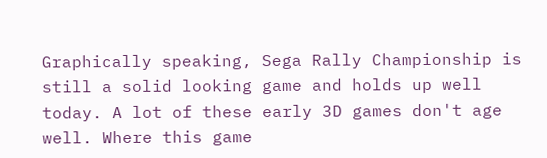Graphically speaking, Sega Rally Championship is still a solid looking game and holds up well today. A lot of these early 3D games don't age well. Where this game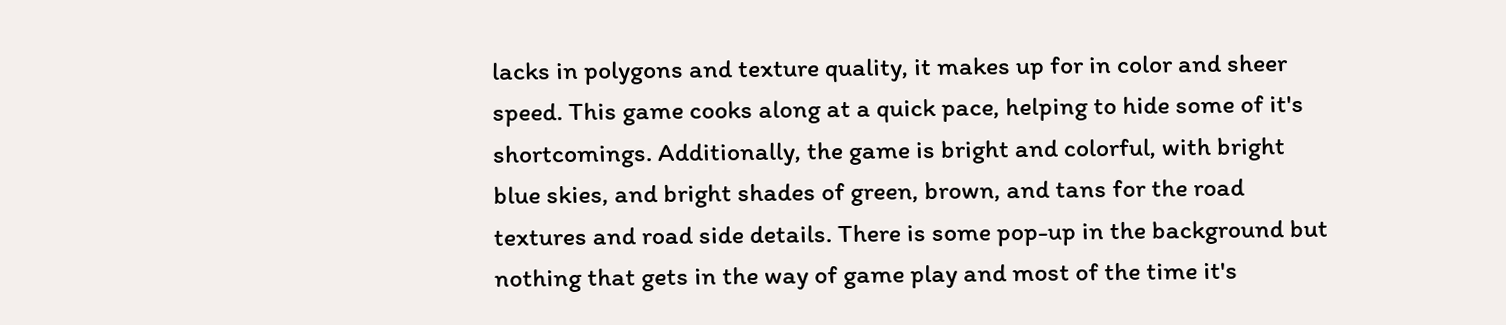lacks in polygons and texture quality, it makes up for in color and sheer speed. This game cooks along at a quick pace, helping to hide some of it's shortcomings. Additionally, the game is bright and colorful, with bright blue skies, and bright shades of green, brown, and tans for the road textures and road side details. There is some pop-up in the background but nothing that gets in the way of game play and most of the time it's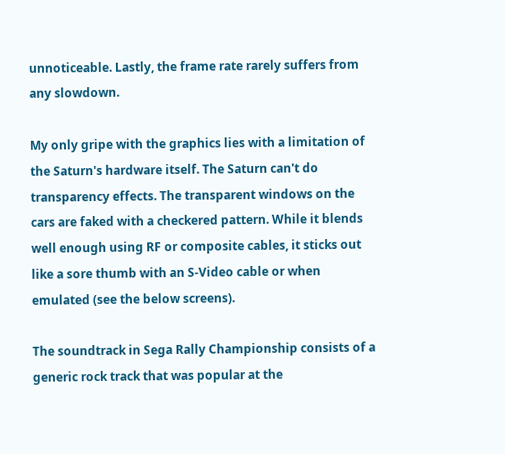unnoticeable. Lastly, the frame rate rarely suffers from any slowdown.

My only gripe with the graphics lies with a limitation of the Saturn's hardware itself. The Saturn can't do transparency effects. The transparent windows on the cars are faked with a checkered pattern. While it blends well enough using RF or composite cables, it sticks out like a sore thumb with an S-Video cable or when emulated (see the below screens).

The soundtrack in Sega Rally Championship consists of a generic rock track that was popular at the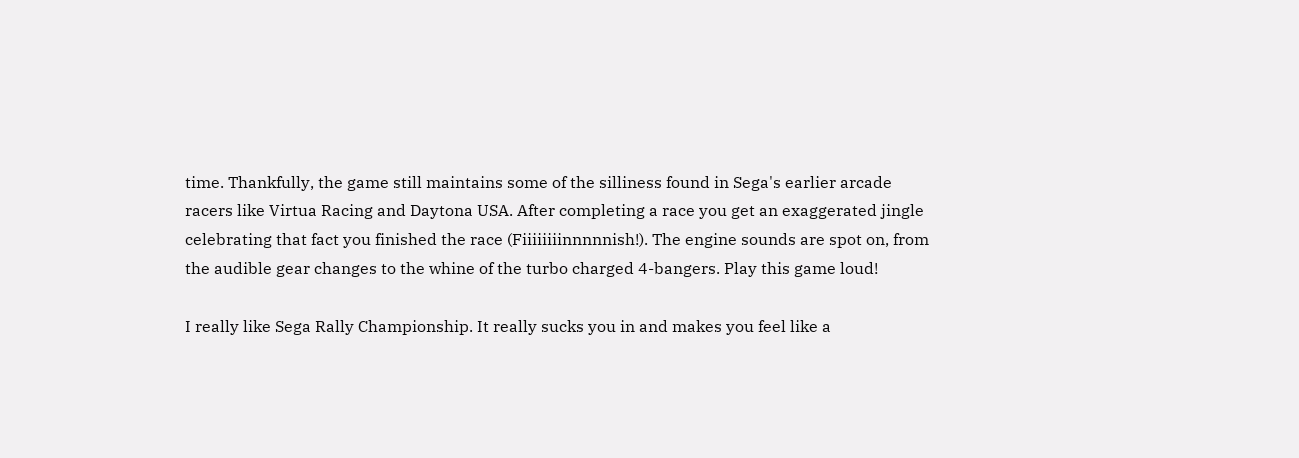time. Thankfully, the game still maintains some of the silliness found in Sega's earlier arcade racers like Virtua Racing and Daytona USA. After completing a race you get an exaggerated jingle celebrating that fact you finished the race (Fiiiiiiiinnnnnish!). The engine sounds are spot on, from the audible gear changes to the whine of the turbo charged 4-bangers. Play this game loud!

I really like Sega Rally Championship. It really sucks you in and makes you feel like a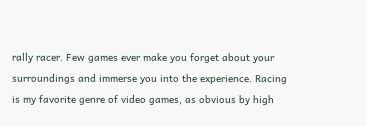rally racer. Few games ever make you forget about your surroundings and immerse you into the experience. Racing is my favorite genre of video games, as obvious by high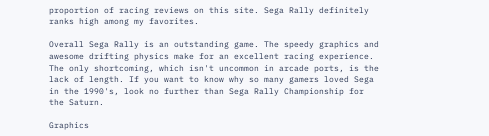proportion of racing reviews on this site. Sega Rally definitely ranks high among my favorites.

Overall Sega Rally is an outstanding game. The speedy graphics and awesome drifting physics make for an excellent racing experience. The only shortcoming, which isn't uncommon in arcade ports, is the lack of length. If you want to know why so many gamers loved Sega in the 1990's, look no further than Sega Rally Championship for the Saturn.

Graphics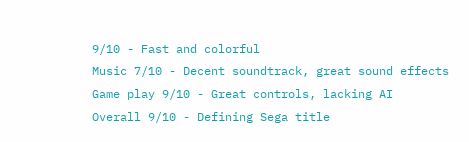9/10 - Fast and colorful
Music 7/10 - Decent soundtrack, great sound effects
Game play 9/10 - Great controls, lacking AI
Overall 9/10 - Defining Sega title